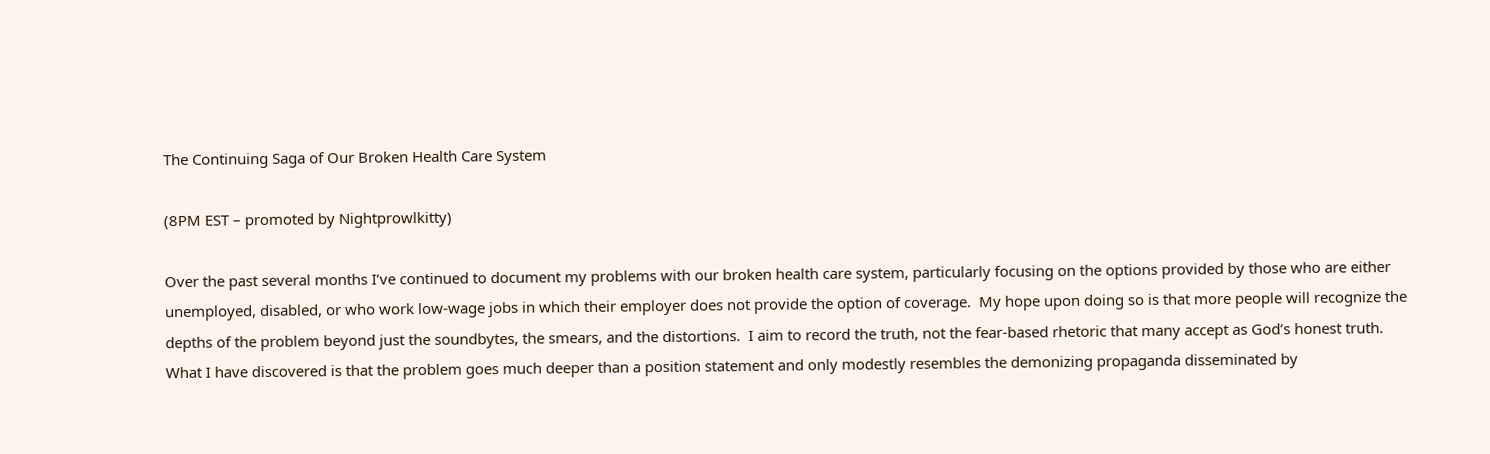The Continuing Saga of Our Broken Health Care System

(8PM EST – promoted by Nightprowlkitty)

Over the past several months I’ve continued to document my problems with our broken health care system, particularly focusing on the options provided by those who are either unemployed, disabled, or who work low-wage jobs in which their employer does not provide the option of coverage.  My hope upon doing so is that more people will recognize the depths of the problem beyond just the soundbytes, the smears, and the distortions.  I aim to record the truth, not the fear-based rhetoric that many accept as God’s honest truth.  What I have discovered is that the problem goes much deeper than a position statement and only modestly resembles the demonizing propaganda disseminated by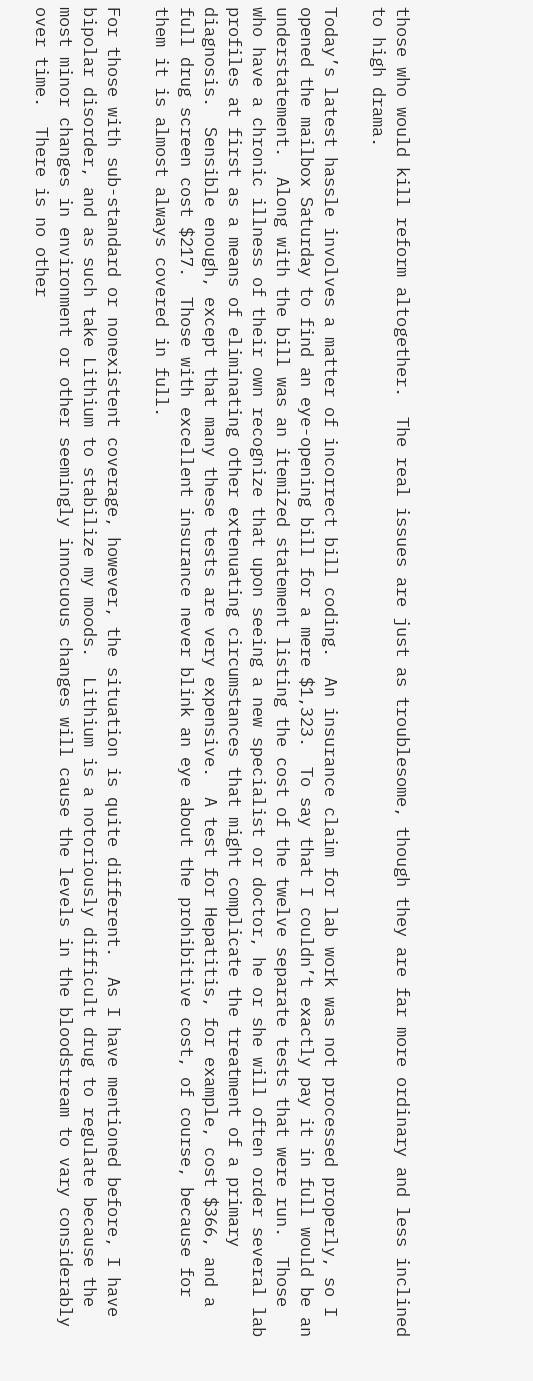those who would kill reform altogether.  The real issues are just as troublesome, though they are far more ordinary and less inclined to high drama.

Today’s latest hassle involves a matter of incorrect bill coding.  An insurance claim for lab work was not processed properly, so I opened the mailbox Saturday to find an eye-opening bill for a mere $1,323.  To say that I couldn’t exactly pay it in full would be an understatement.  Along with the bill was an itemized statement listing the cost of the twelve separate tests that were run.  Those who have a chronic illness of their own recognize that upon seeing a new specialist or doctor, he or she will often order several lab profiles at first as a means of eliminating other extenuating circumstances that might complicate the treatment of a primary diagnosis.  Sensible enough, except that many these tests are very expensive.  A test for Hepatitis, for example, cost $366, and a full drug screen cost $217.  Those with excellent insurance never blink an eye about the prohibitive cost, of course, because for them it is almost always covered in full.

For those with sub-standard or nonexistent coverage, however, the situation is quite different.  As I have mentioned before, I have bipolar disorder, and as such take Lithium to stabilize my moods.  Lithium is a notoriously difficult drug to regulate because the most minor changes in environment or other seemingly innocuous changes will cause the levels in the bloodstream to vary considerably over time.  There is no other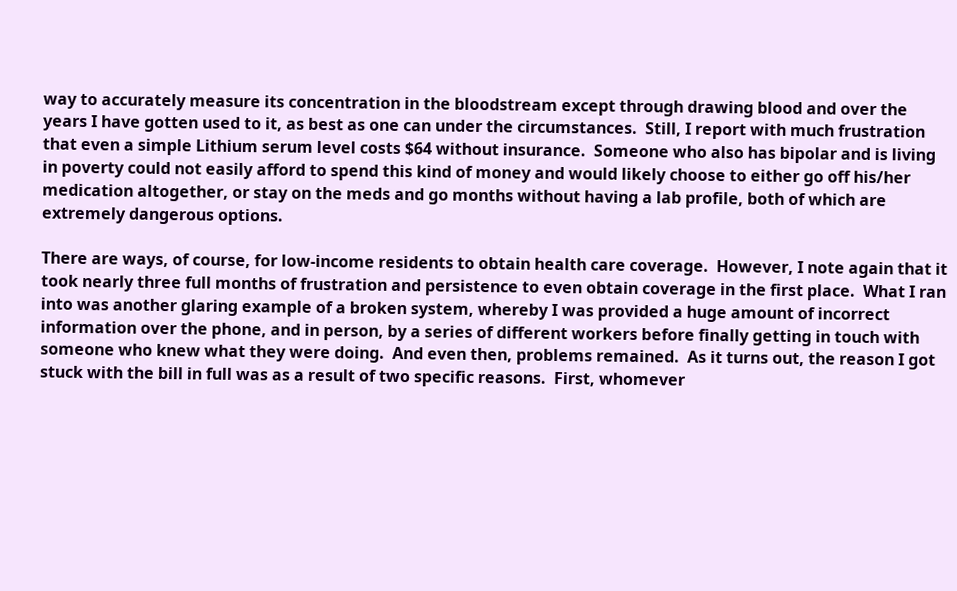way to accurately measure its concentration in the bloodstream except through drawing blood and over the years I have gotten used to it, as best as one can under the circumstances.  Still, I report with much frustration that even a simple Lithium serum level costs $64 without insurance.  Someone who also has bipolar and is living in poverty could not easily afford to spend this kind of money and would likely choose to either go off his/her medication altogether, or stay on the meds and go months without having a lab profile, both of which are extremely dangerous options.

There are ways, of course, for low-income residents to obtain health care coverage.  However, I note again that it took nearly three full months of frustration and persistence to even obtain coverage in the first place.  What I ran into was another glaring example of a broken system, whereby I was provided a huge amount of incorrect information over the phone, and in person, by a series of different workers before finally getting in touch with someone who knew what they were doing.  And even then, problems remained.  As it turns out, the reason I got stuck with the bill in full was as a result of two specific reasons.  First, whomever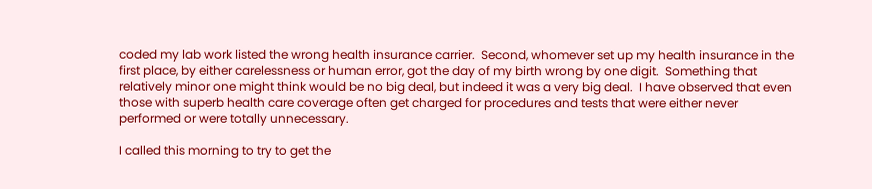coded my lab work listed the wrong health insurance carrier.  Second, whomever set up my health insurance in the first place, by either carelessness or human error, got the day of my birth wrong by one digit.  Something that relatively minor one might think would be no big deal, but indeed it was a very big deal.  I have observed that even those with superb health care coverage often get charged for procedures and tests that were either never performed or were totally unnecessary.

I called this morning to try to get the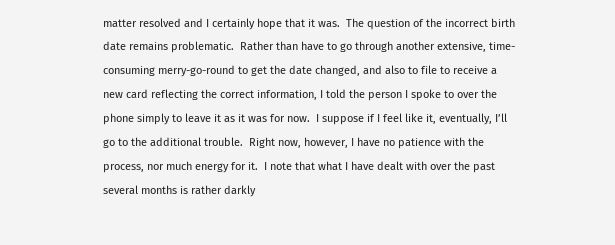matter resolved and I certainly hope that it was.  The question of the incorrect birth date remains problematic.  Rather than have to go through another extensive, time-consuming merry-go-round to get the date changed, and also to file to receive a new card reflecting the correct information, I told the person I spoke to over the phone simply to leave it as it was for now.  I suppose if I feel like it, eventually, I’ll go to the additional trouble.  Right now, however, I have no patience with the process, nor much energy for it.  I note that what I have dealt with over the past several months is rather darkly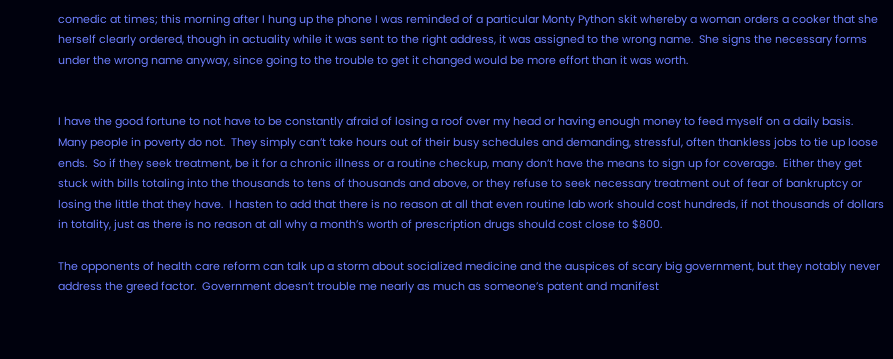comedic at times; this morning after I hung up the phone I was reminded of a particular Monty Python skit whereby a woman orders a cooker that she herself clearly ordered, though in actuality while it was sent to the right address, it was assigned to the wrong name.  She signs the necessary forms under the wrong name anyway, since going to the trouble to get it changed would be more effort than it was worth.


I have the good fortune to not have to be constantly afraid of losing a roof over my head or having enough money to feed myself on a daily basis.  Many people in poverty do not.  They simply can’t take hours out of their busy schedules and demanding, stressful, often thankless jobs to tie up loose ends.  So if they seek treatment, be it for a chronic illness or a routine checkup, many don’t have the means to sign up for coverage.  Either they get stuck with bills totaling into the thousands to tens of thousands and above, or they refuse to seek necessary treatment out of fear of bankruptcy or losing the little that they have.  I hasten to add that there is no reason at all that even routine lab work should cost hundreds, if not thousands of dollars in totality, just as there is no reason at all why a month’s worth of prescription drugs should cost close to $800.

The opponents of health care reform can talk up a storm about socialized medicine and the auspices of scary big government, but they notably never address the greed factor.  Government doesn’t trouble me nearly as much as someone’s patent and manifest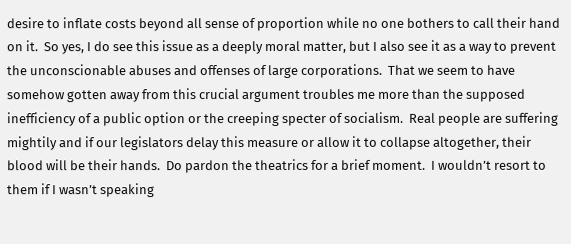desire to inflate costs beyond all sense of proportion while no one bothers to call their hand on it.  So yes, I do see this issue as a deeply moral matter, but I also see it as a way to prevent the unconscionable abuses and offenses of large corporations.  That we seem to have somehow gotten away from this crucial argument troubles me more than the supposed inefficiency of a public option or the creeping specter of socialism.  Real people are suffering mightily and if our legislators delay this measure or allow it to collapse altogether, their blood will be their hands.  Do pardon the theatrics for a brief moment.  I wouldn’t resort to them if I wasn’t speaking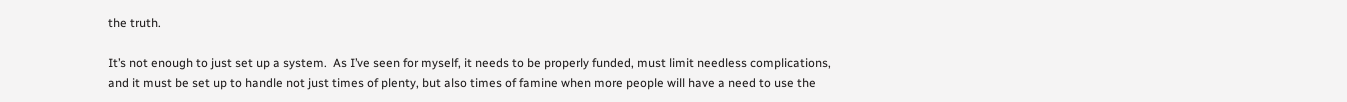the truth.

It’s not enough to just set up a system.  As I’ve seen for myself, it needs to be properly funded, must limit needless complications, and it must be set up to handle not just times of plenty, but also times of famine when more people will have a need to use the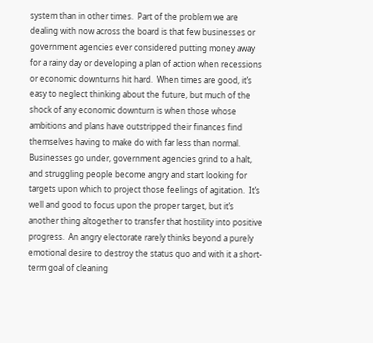system than in other times.  Part of the problem we are dealing with now across the board is that few businesses or government agencies ever considered putting money away for a rainy day or developing a plan of action when recessions or economic downturns hit hard.  When times are good, it’s easy to neglect thinking about the future, but much of the shock of any economic downturn is when those whose ambitions and plans have outstripped their finances find themselves having to make do with far less than normal.  Businesses go under, government agencies grind to a halt, and struggling people become angry and start looking for targets upon which to project those feelings of agitation.  It’s well and good to focus upon the proper target, but it’s another thing altogether to transfer that hostility into positive progress.  An angry electorate rarely thinks beyond a purely emotional desire to destroy the status quo and with it a short-term goal of cleaning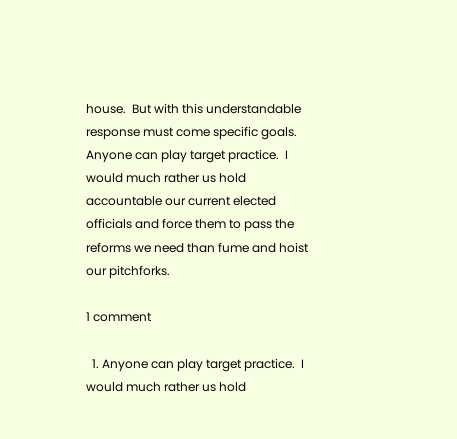house.  But with this understandable response must come specific goals.  Anyone can play target practice.  I would much rather us hold accountable our current elected officials and force them to pass the reforms we need than fume and hoist our pitchforks.

1 comment

  1. Anyone can play target practice.  I would much rather us hold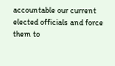accountable our current elected officials and force them to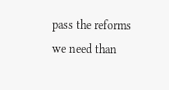pass the reforms we need than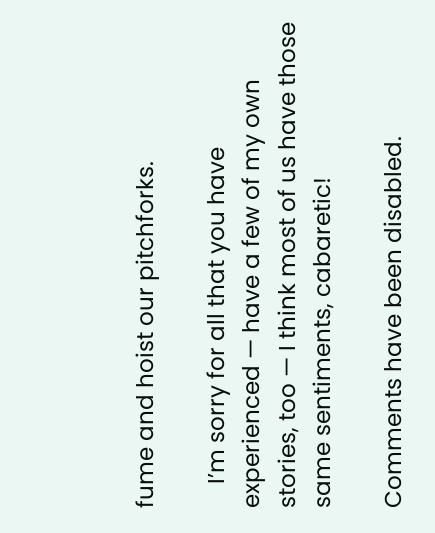fume and hoist our pitchforks.

    I’m sorry for all that you have experienced — have a few of my own stories, too — I think most of us have those same sentiments, cabaretic!

Comments have been disabled.